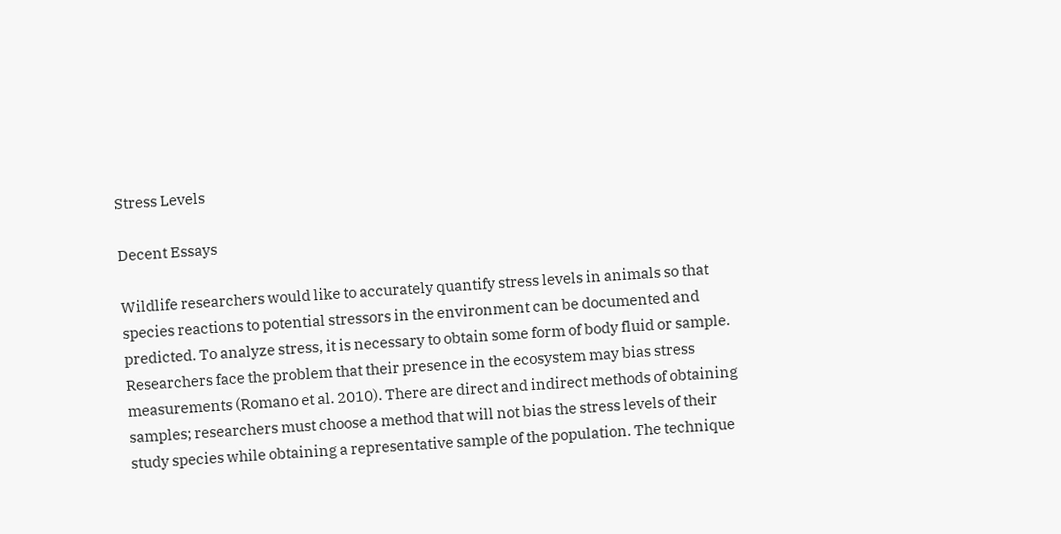Stress Levels

Decent Essays

Wildlife researchers would like to accurately quantify stress levels in animals so that species reactions to potential stressors in the environment can be documented and predicted. To analyze stress, it is necessary to obtain some form of body fluid or sample. Researchers face the problem that their presence in the ecosystem may bias stress measurements (Romano et al. 2010). There are direct and indirect methods of obtaining samples; researchers must choose a method that will not bias the stress levels of their study species while obtaining a representative sample of the population. The technique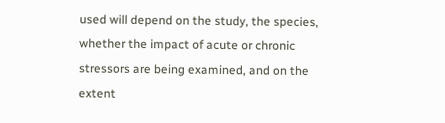used will depend on the study, the species, whether the impact of acute or chronic stressors are being examined, and on the extent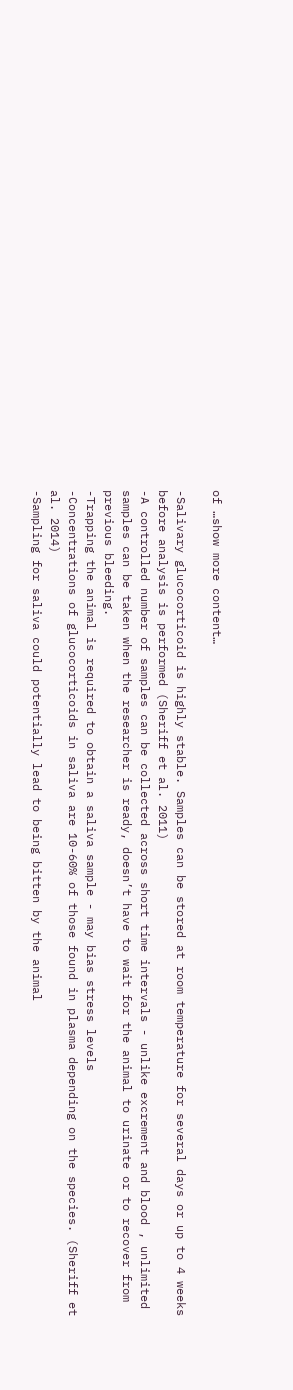of …show more content…

-Salivary glucocorticoid is highly stable. Samples can be stored at room temperature for several days or up to 4 weeks before analysis is performed (Sheriff et al. 2011)
-A controlled number of samples can be collected across short time intervals - unlike excrement and blood , unlimited samples can be taken when the researcher is ready, doesn’t have to wait for the animal to urinate or to recover from previous bleeding.
-Trapping the animal is required to obtain a saliva sample - may bias stress levels
-Concentrations of glucocorticoids in saliva are 10-60% of those found in plasma depending on the species. (Sheriff et al. 2014)
-Sampling for saliva could potentially lead to being bitten by the animal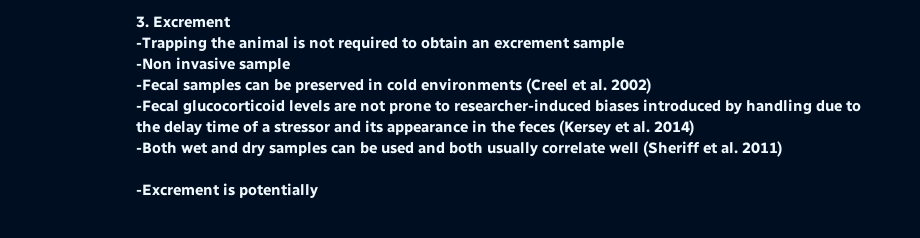3. Excrement
-Trapping the animal is not required to obtain an excrement sample
-Non invasive sample
-Fecal samples can be preserved in cold environments (Creel et al. 2002)
-Fecal glucocorticoid levels are not prone to researcher-induced biases introduced by handling due to the delay time of a stressor and its appearance in the feces (Kersey et al. 2014)
-Both wet and dry samples can be used and both usually correlate well (Sheriff et al. 2011)

-Excrement is potentially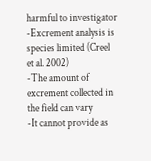harmful to investigator
-Excrement analysis is species limited (Creel et al. 2002)
-The amount of excrement collected in the field can vary
-It cannot provide as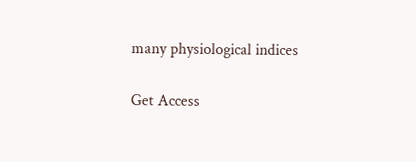many physiological indices

Get Access